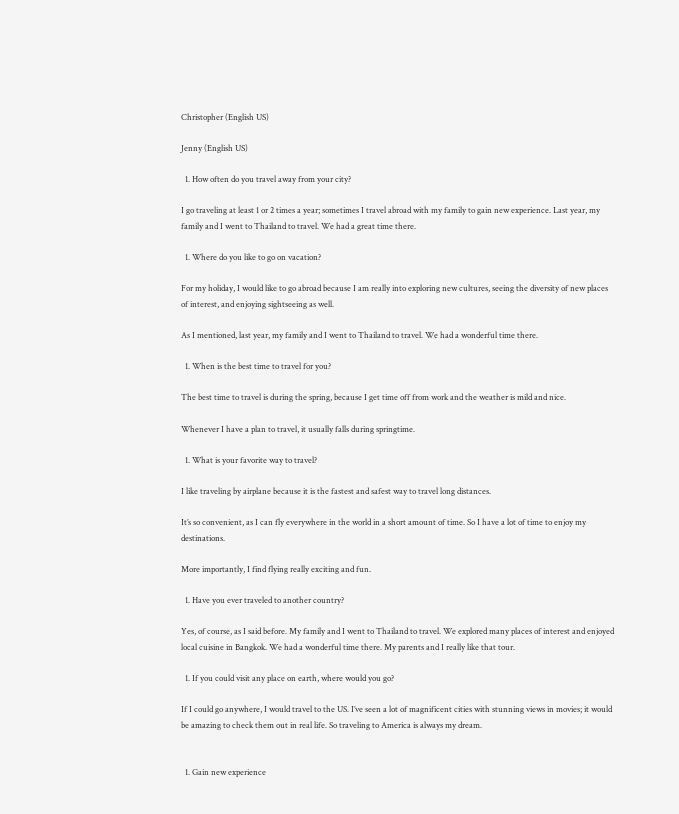Christopher (English US)

Jenny (English US)

  1. How often do you travel away from your city?

I go traveling at least 1 or 2 times a year; sometimes I travel abroad with my family to gain new experience. Last year, my family and I went to Thailand to travel. We had a great time there.

  1. Where do you like to go on vacation?

For my holiday, I would like to go abroad because I am really into exploring new cultures, seeing the diversity of new places of interest, and enjoying sightseeing as well.

As I mentioned, last year, my family and I went to Thailand to travel. We had a wonderful time there.

  1. When is the best time to travel for you?

The best time to travel is during the spring, because I get time off from work and the weather is mild and nice.

Whenever I have a plan to travel, it usually falls during springtime.

  1. What is your favorite way to travel?

I like traveling by airplane because it is the fastest and safest way to travel long distances.

It’s so convenient, as I can fly everywhere in the world in a short amount of time. So I have a lot of time to enjoy my destinations.

More importantly, I find flying really exciting and fun.

  1. Have you ever traveled to another country?

Yes, of course, as I said before. My family and I went to Thailand to travel. We explored many places of interest and enjoyed local cuisine in Bangkok. We had a wonderful time there. My parents and I really like that tour.

  1. If you could visit any place on earth, where would you go?

If I could go anywhere, I would travel to the US. I’ve seen a lot of magnificent cities with stunning views in movies; it would be amazing to check them out in real life. So traveling to America is always my dream.


  1. Gain new experience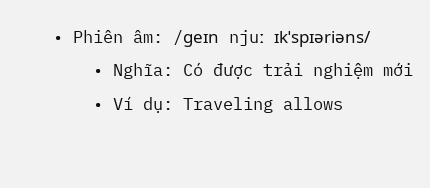• Phiên âm: /ɡeɪn njuː ɪkˈspɪəriəns/
    • Nghĩa: Có được trải nghiệm mới
    • Ví dụ: Traveling allows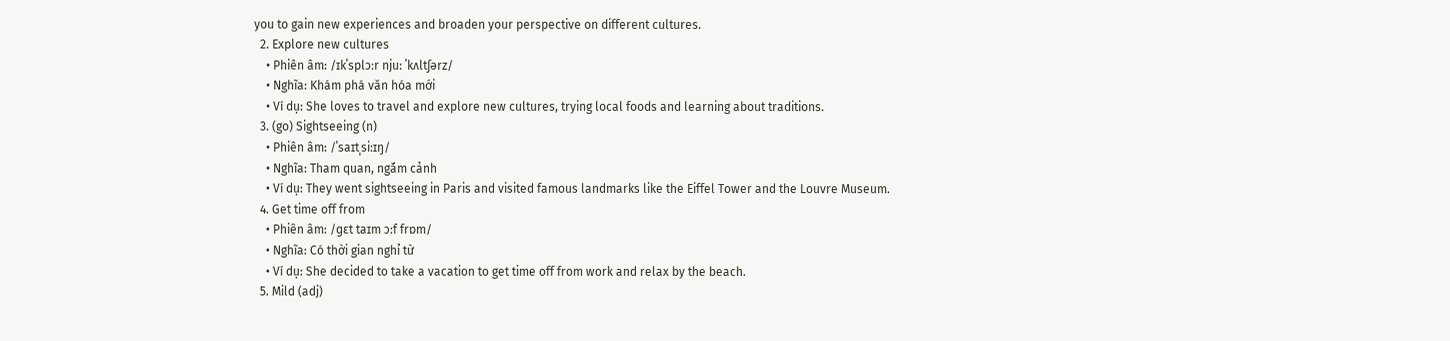you to gain new experiences and broaden your perspective on different cultures.
  2. Explore new cultures
    • Phiên âm: /ɪkˈsplɔːr njuː ˈkʌltʃərz/
    • Nghĩa: Khám phá văn hóa mới
    • Ví dụ: She loves to travel and explore new cultures, trying local foods and learning about traditions.
  3. (go) Sightseeing (n)
    • Phiên âm: /ˈsaɪtˌsiːɪŋ/
    • Nghĩa: Tham quan, ngắm cảnh
    • Ví dụ: They went sightseeing in Paris and visited famous landmarks like the Eiffel Tower and the Louvre Museum.
  4. Get time off from
    • Phiên âm: /ɡɛt taɪm ɔːf frɒm/
    • Nghĩa: Có thời gian nghỉ từ
    • Ví dụ: She decided to take a vacation to get time off from work and relax by the beach.
  5. Mild (adj)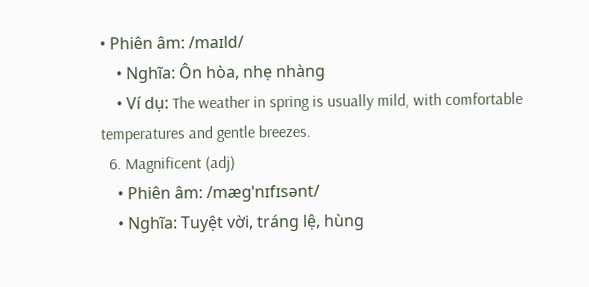• Phiên âm: /maɪld/
    • Nghĩa: Ôn hòa, nhẹ nhàng
    • Ví dụ: The weather in spring is usually mild, with comfortable temperatures and gentle breezes.
  6. Magnificent (adj)
    • Phiên âm: /mæɡˈnɪfɪsənt/
    • Nghĩa: Tuyệt vời, tráng lệ, hùng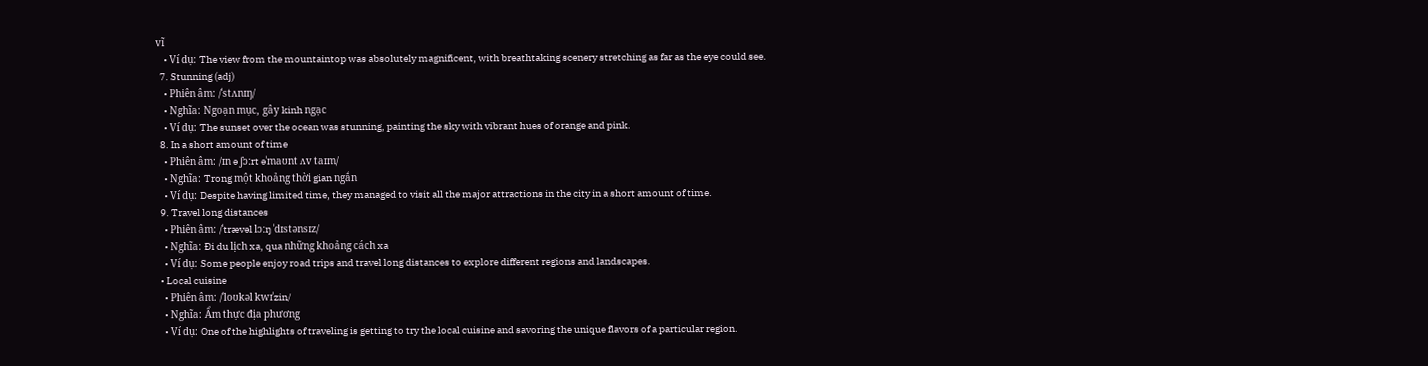vĩ
    • Ví dụ: The view from the mountaintop was absolutely magnificent, with breathtaking scenery stretching as far as the eye could see.
  7. Stunning (adj)
    • Phiên âm: /ˈstʌnɪŋ/
    • Nghĩa: Ngoạn mục, gây kinh ngạc
    • Ví dụ: The sunset over the ocean was stunning, painting the sky with vibrant hues of orange and pink.
  8. In a short amount of time
    • Phiên âm: /ɪn ə ʃɔːrt əˈmaʊnt ʌv taɪm/
    • Nghĩa: Trong một khoảng thời gian ngắn
    • Ví dụ: Despite having limited time, they managed to visit all the major attractions in the city in a short amount of time.
  9. Travel long distances
    • Phiên âm: /ˈtrævəl lɔːŋ ˈdɪstənsɪz/
    • Nghĩa: Đi du lịch xa, qua những khoảng cách xa
    • Ví dụ: Some people enjoy road trips and travel long distances to explore different regions and landscapes.
  • Local cuisine
    • Phiên âm: /ˈloʊkəl kwɪˈzin/
    • Nghĩa: Ẩm thực địa phương
    • Ví dụ: One of the highlights of traveling is getting to try the local cuisine and savoring the unique flavors of a particular region.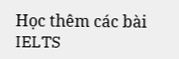Học thêm các bài IELTS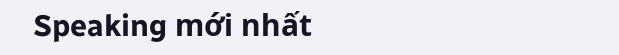Speaking mới nhất